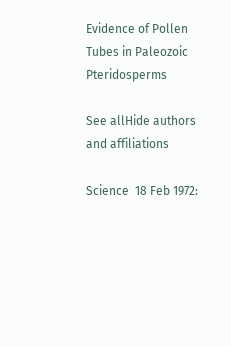Evidence of Pollen Tubes in Paleozoic Pteridosperms

See allHide authors and affiliations

Science  18 Feb 1972: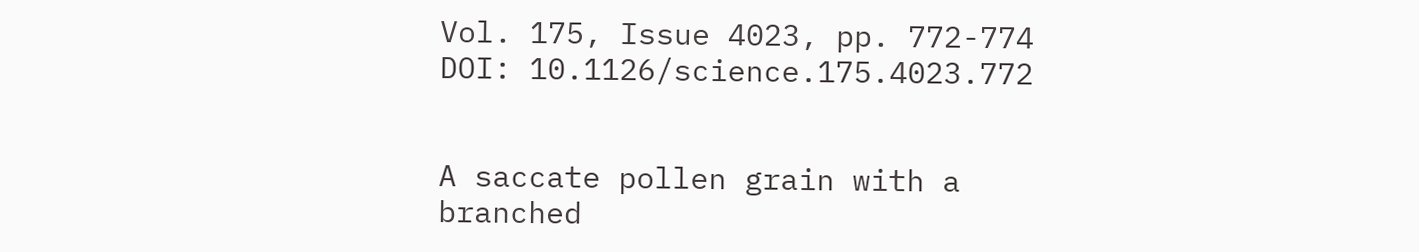Vol. 175, Issue 4023, pp. 772-774
DOI: 10.1126/science.175.4023.772


A saccate pollen grain with a branched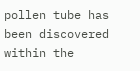pollen tube has been discovered within the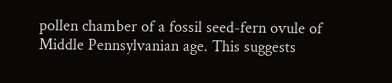pollen chamber of a fossil seed-fern ovule of Middle Pennsylvanian age. This suggests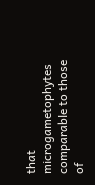that microgametophytes comparable to those of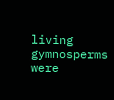living gymnosperms were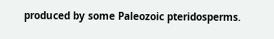produced by some Paleozoic pteridosperms.